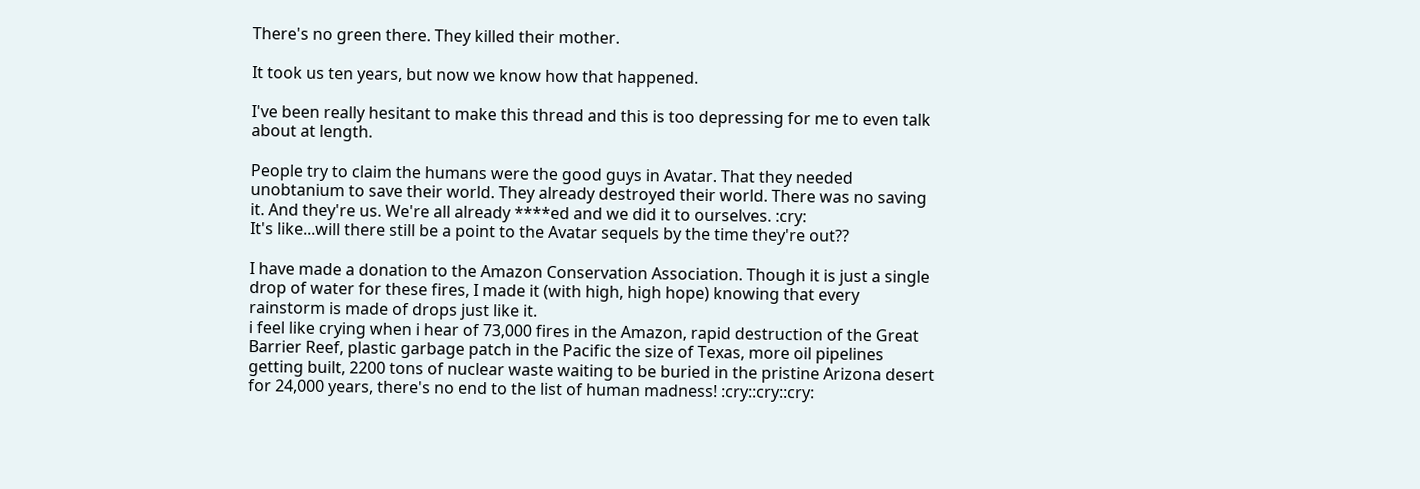There's no green there. They killed their mother.

It took us ten years, but now we know how that happened.

I've been really hesitant to make this thread and this is too depressing for me to even talk about at length.

People try to claim the humans were the good guys in Avatar. That they needed unobtanium to save their world. They already destroyed their world. There was no saving it. And they're us. We're all already ****ed and we did it to ourselves. :cry:
It's like...will there still be a point to the Avatar sequels by the time they're out??

I have made a donation to the Amazon Conservation Association. Though it is just a single drop of water for these fires, I made it (with high, high hope) knowing that every rainstorm is made of drops just like it.
i feel like crying when i hear of 73,000 fires in the Amazon, rapid destruction of the Great Barrier Reef, plastic garbage patch in the Pacific the size of Texas, more oil pipelines getting built, 2200 tons of nuclear waste waiting to be buried in the pristine Arizona desert for 24,000 years, there's no end to the list of human madness! :cry::cry::cry: